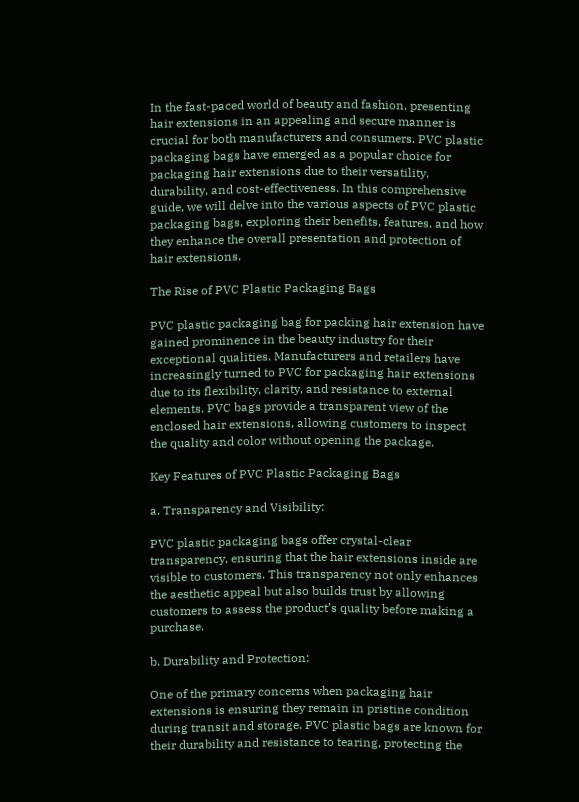In the fast-paced world of beauty and fashion, presenting hair extensions in an appealing and secure manner is crucial for both manufacturers and consumers. PVC plastic packaging bags have emerged as a popular choice for packaging hair extensions due to their versatility, durability, and cost-effectiveness. In this comprehensive guide, we will delve into the various aspects of PVC plastic packaging bags, exploring their benefits, features, and how they enhance the overall presentation and protection of hair extensions.

The Rise of PVC Plastic Packaging Bags

PVC plastic packaging bag for packing hair extension have gained prominence in the beauty industry for their exceptional qualities. Manufacturers and retailers have increasingly turned to PVC for packaging hair extensions due to its flexibility, clarity, and resistance to external elements. PVC bags provide a transparent view of the enclosed hair extensions, allowing customers to inspect the quality and color without opening the package.

Key Features of PVC Plastic Packaging Bags

a. Transparency and Visibility:

PVC plastic packaging bags offer crystal-clear transparency, ensuring that the hair extensions inside are visible to customers. This transparency not only enhances the aesthetic appeal but also builds trust by allowing customers to assess the product’s quality before making a purchase.

b. Durability and Protection:

One of the primary concerns when packaging hair extensions is ensuring they remain in pristine condition during transit and storage. PVC plastic bags are known for their durability and resistance to tearing, protecting the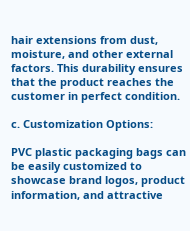hair extensions from dust, moisture, and other external factors. This durability ensures that the product reaches the customer in perfect condition.

c. Customization Options:

PVC plastic packaging bags can be easily customized to showcase brand logos, product information, and attractive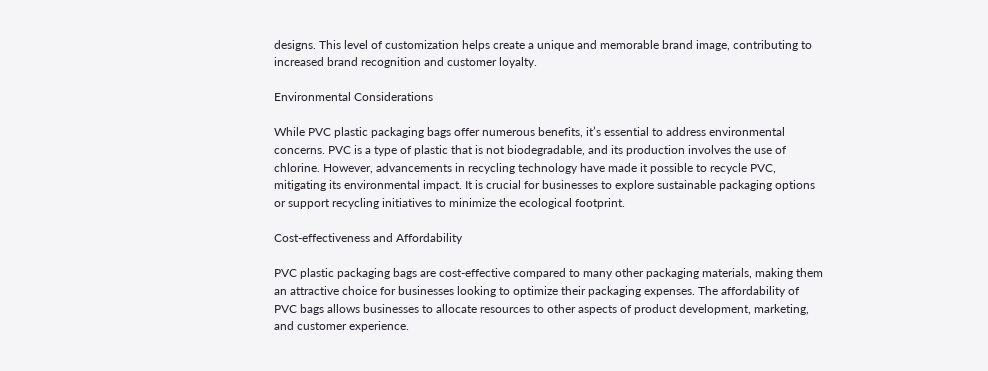designs. This level of customization helps create a unique and memorable brand image, contributing to increased brand recognition and customer loyalty.

Environmental Considerations

While PVC plastic packaging bags offer numerous benefits, it’s essential to address environmental concerns. PVC is a type of plastic that is not biodegradable, and its production involves the use of chlorine. However, advancements in recycling technology have made it possible to recycle PVC, mitigating its environmental impact. It is crucial for businesses to explore sustainable packaging options or support recycling initiatives to minimize the ecological footprint.

Cost-effectiveness and Affordability

PVC plastic packaging bags are cost-effective compared to many other packaging materials, making them an attractive choice for businesses looking to optimize their packaging expenses. The affordability of PVC bags allows businesses to allocate resources to other aspects of product development, marketing, and customer experience.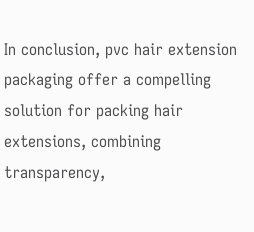In conclusion, pvc hair extension packaging offer a compelling solution for packing hair extensions, combining transparency,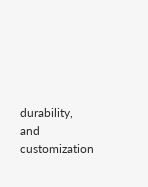durability, and customization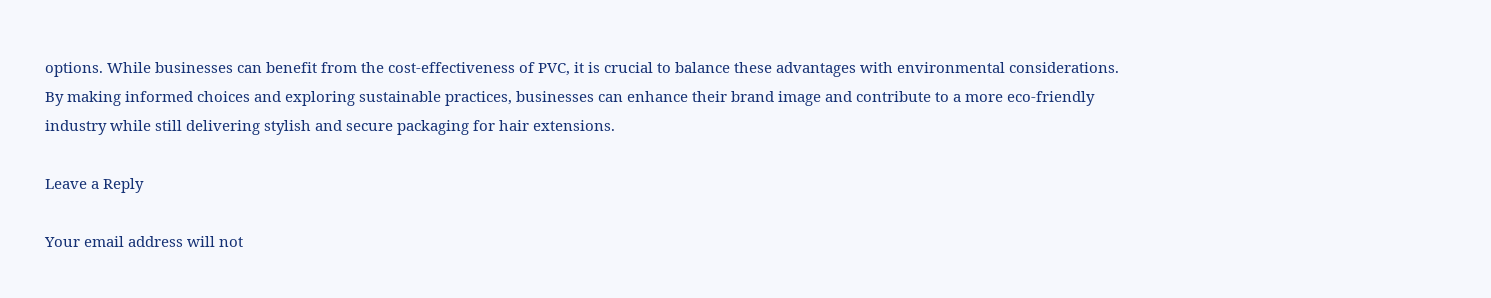options. While businesses can benefit from the cost-effectiveness of PVC, it is crucial to balance these advantages with environmental considerations. By making informed choices and exploring sustainable practices, businesses can enhance their brand image and contribute to a more eco-friendly industry while still delivering stylish and secure packaging for hair extensions.

Leave a Reply

Your email address will not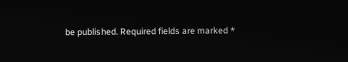be published. Required fields are marked *